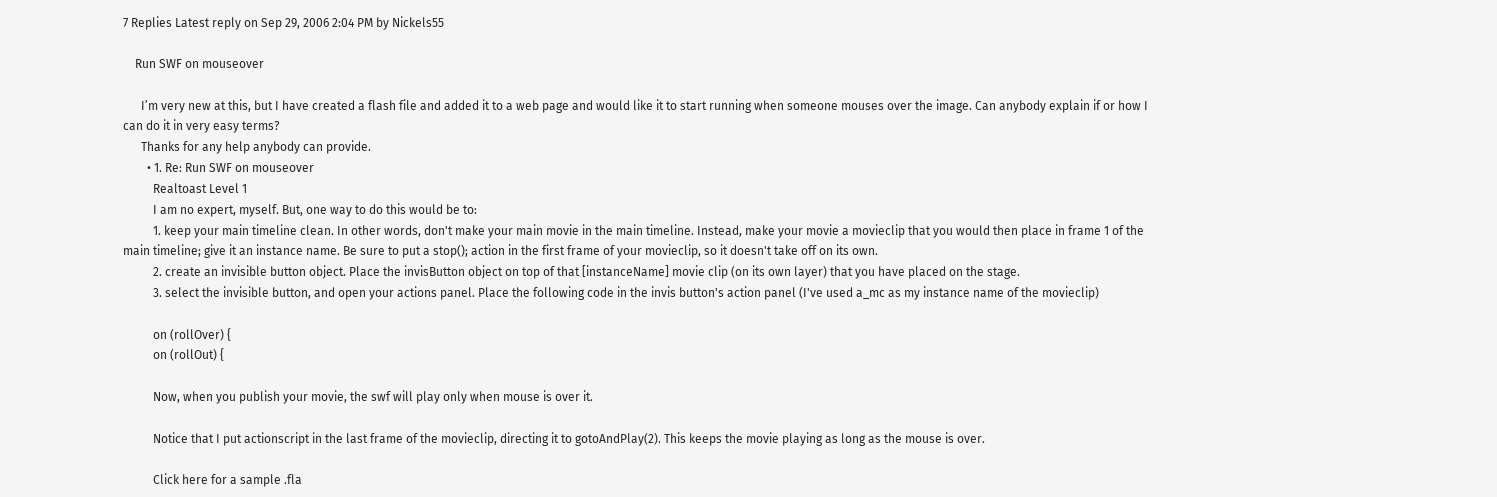7 Replies Latest reply on Sep 29, 2006 2:04 PM by Nickels55

    Run SWF on mouseover

      I’m very new at this, but I have created a flash file and added it to a web page and would like it to start running when someone mouses over the image. Can anybody explain if or how I can do it in very easy terms?
      Thanks for any help anybody can provide.
        • 1. Re: Run SWF on mouseover
          Realtoast Level 1
          I am no expert, myself. But, one way to do this would be to:
          1. keep your main timeline clean. In other words, don't make your main movie in the main timeline. Instead, make your movie a movieclip that you would then place in frame 1 of the main timeline; give it an instance name. Be sure to put a stop(); action in the first frame of your movieclip, so it doesn't take off on its own.
          2. create an invisible button object. Place the invisButton object on top of that [instanceName] movie clip (on its own layer) that you have placed on the stage.
          3. select the invisible button, and open your actions panel. Place the following code in the invis button's action panel (I've used a_mc as my instance name of the movieclip)

          on (rollOver) {
          on (rollOut) {

          Now, when you publish your movie, the swf will play only when mouse is over it.

          Notice that I put actionscript in the last frame of the movieclip, directing it to gotoAndPlay(2). This keeps the movie playing as long as the mouse is over.

          Click here for a sample .fla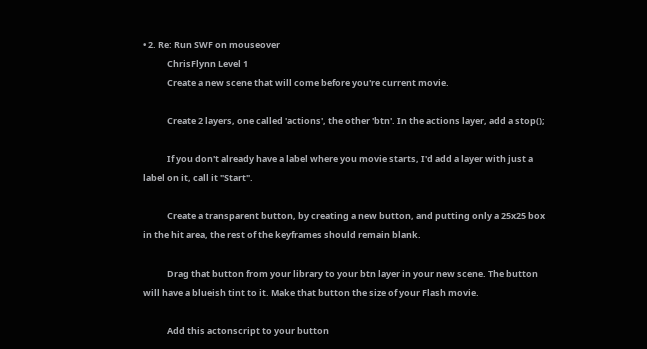• 2. Re: Run SWF on mouseover
            ChrisFlynn Level 1
            Create a new scene that will come before you're current movie.

            Create 2 layers, one called 'actions', the other 'btn'. In the actions layer, add a stop();

            If you don't already have a label where you movie starts, I'd add a layer with just a label on it, call it "Start".

            Create a transparent button, by creating a new button, and putting only a 25x25 box in the hit area, the rest of the keyframes should remain blank.

            Drag that button from your library to your btn layer in your new scene. The button will have a blueish tint to it. Make that button the size of your Flash movie.

            Add this actonscript to your button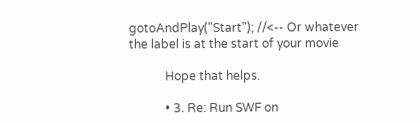gotoAndPlay("Start"); //<-- Or whatever the label is at the start of your movie

            Hope that helps.

            • 3. Re: Run SWF on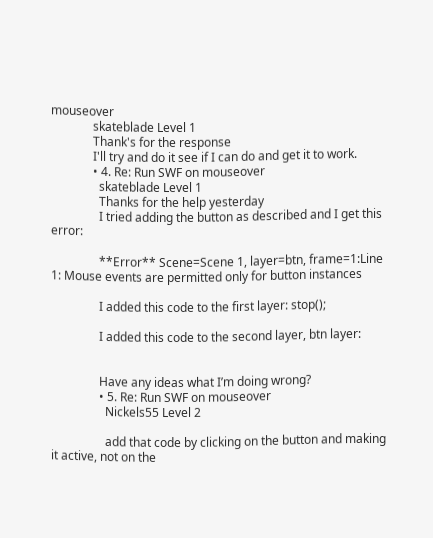mouseover
              skateblade Level 1
              Thank's for the response
              I'll try and do it see if I can do and get it to work.
              • 4. Re: Run SWF on mouseover
                skateblade Level 1
                Thanks for the help yesterday
                I tried adding the button as described and I get this error:

                **Error** Scene=Scene 1, layer=btn, frame=1:Line 1: Mouse events are permitted only for button instances

                I added this code to the first layer: stop();

                I added this code to the second layer, btn layer:


                Have any ideas what I’m doing wrong?
                • 5. Re: Run SWF on mouseover
                  Nickels55 Level 2

                  add that code by clicking on the button and making it active, not on the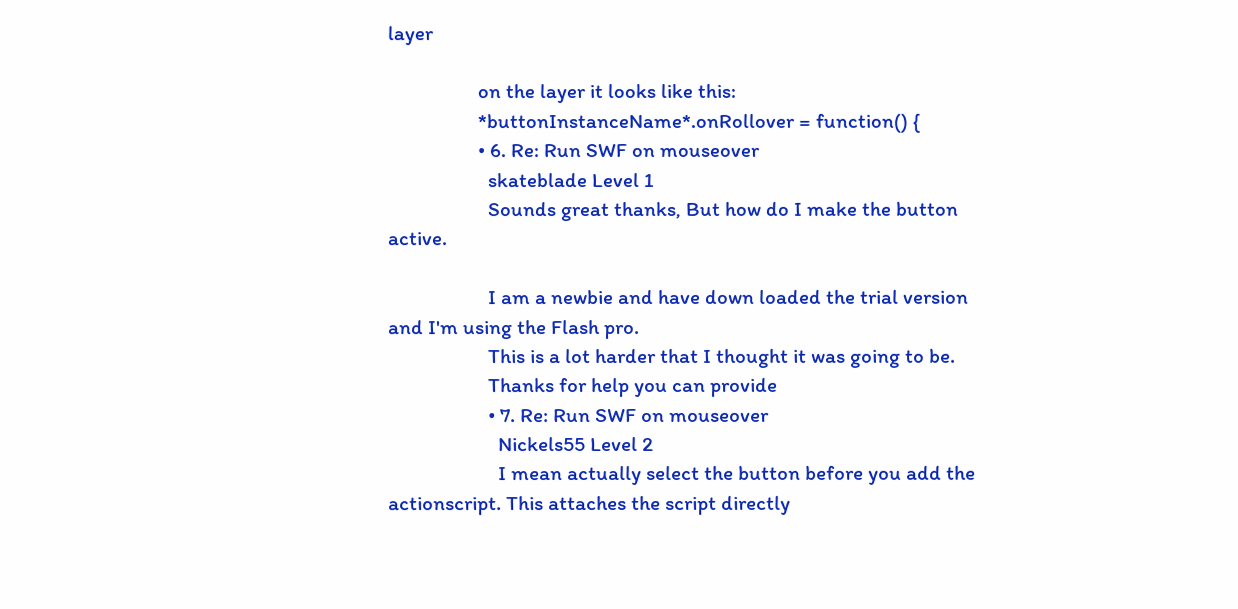layer

                  on the layer it looks like this:
                  *buttonInstanceName*.onRollover = function() {
                  • 6. Re: Run SWF on mouseover
                    skateblade Level 1
                    Sounds great thanks, But how do I make the button active.

                    I am a newbie and have down loaded the trial version and I'm using the Flash pro.
                    This is a lot harder that I thought it was going to be.
                    Thanks for help you can provide
                    • 7. Re: Run SWF on mouseover
                      Nickels55 Level 2
                      I mean actually select the button before you add the actionscript. This attaches the script directly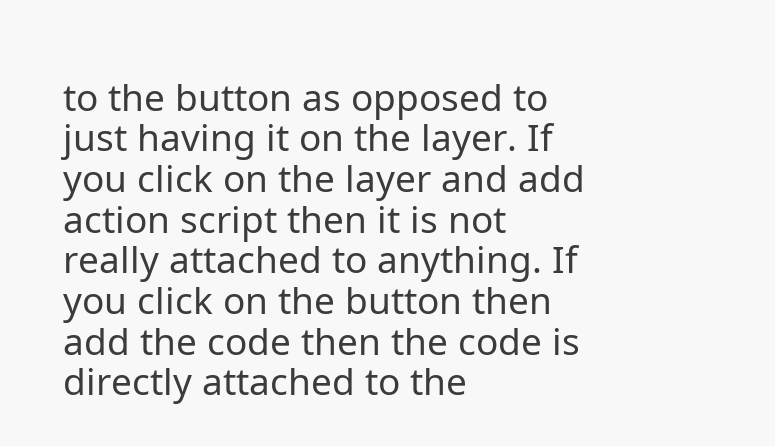to the button as opposed to just having it on the layer. If you click on the layer and add action script then it is not really attached to anything. If you click on the button then add the code then the code is directly attached to the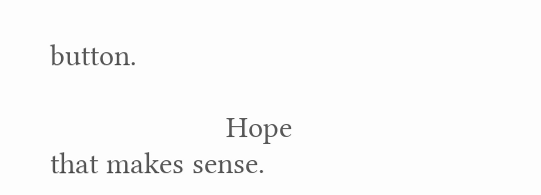button.

                      Hope that makes sense.